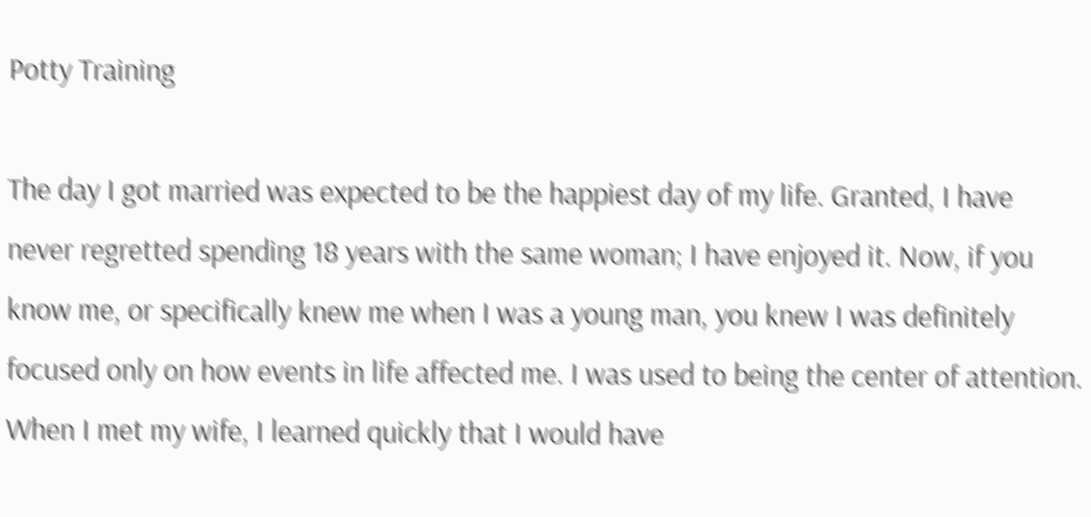Potty Training

The day I got married was expected to be the happiest day of my life. Granted, I have never regretted spending 18 years with the same woman; I have enjoyed it. Now, if you know me, or specifically knew me when I was a young man, you knew I was definitely focused only on how events in life affected me. I was used to being the center of attention. When I met my wife, I learned quickly that I would have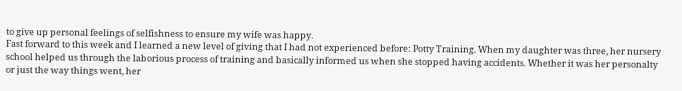to give up personal feelings of selfishness to ensure my wife was happy.
Fast forward to this week and I learned a new level of giving that I had not experienced before: Potty Training. When my daughter was three, her nursery school helped us through the laborious process of training and basically informed us when she stopped having accidents. Whether it was her personalty or just the way things went, her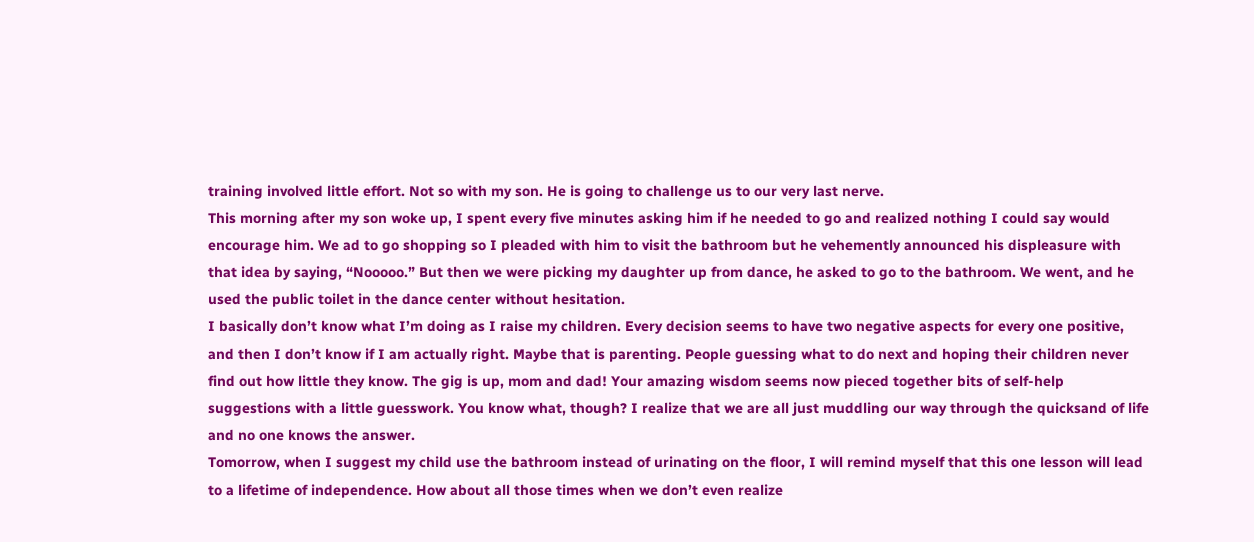training involved little effort. Not so with my son. He is going to challenge us to our very last nerve.
This morning after my son woke up, I spent every five minutes asking him if he needed to go and realized nothing I could say would encourage him. We ad to go shopping so I pleaded with him to visit the bathroom but he vehemently announced his displeasure with that idea by saying, “Nooooo.” But then we were picking my daughter up from dance, he asked to go to the bathroom. We went, and he used the public toilet in the dance center without hesitation.
I basically don’t know what I’m doing as I raise my children. Every decision seems to have two negative aspects for every one positive, and then I don’t know if I am actually right. Maybe that is parenting. People guessing what to do next and hoping their children never find out how little they know. The gig is up, mom and dad! Your amazing wisdom seems now pieced together bits of self-help suggestions with a little guesswork. You know what, though? I realize that we are all just muddling our way through the quicksand of life and no one knows the answer.
Tomorrow, when I suggest my child use the bathroom instead of urinating on the floor, I will remind myself that this one lesson will lead to a lifetime of independence. How about all those times when we don’t even realize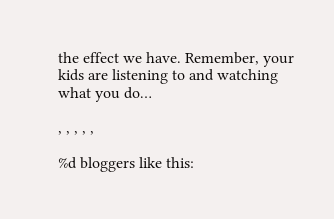the effect we have. Remember, your kids are listening to and watching what you do…

, , , , ,

%d bloggers like this: